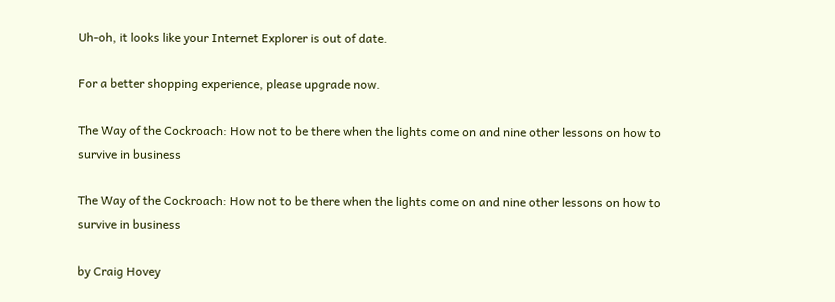Uh-oh, it looks like your Internet Explorer is out of date.

For a better shopping experience, please upgrade now.

The Way of the Cockroach: How not to be there when the lights come on and nine other lessons on how to survive in business

The Way of the Cockroach: How not to be there when the lights come on and nine other lessons on how to survive in business

by Craig Hovey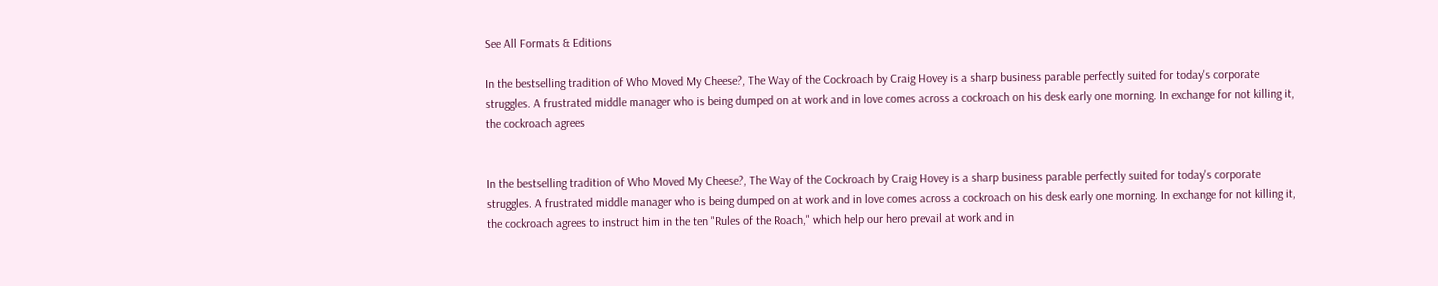See All Formats & Editions

In the bestselling tradition of Who Moved My Cheese?, The Way of the Cockroach by Craig Hovey is a sharp business parable perfectly suited for today's corporate struggles. A frustrated middle manager who is being dumped on at work and in love comes across a cockroach on his desk early one morning. In exchange for not killing it, the cockroach agrees


In the bestselling tradition of Who Moved My Cheese?, The Way of the Cockroach by Craig Hovey is a sharp business parable perfectly suited for today's corporate struggles. A frustrated middle manager who is being dumped on at work and in love comes across a cockroach on his desk early one morning. In exchange for not killing it, the cockroach agrees to instruct him in the ten "Rules of the Roach," which help our hero prevail at work and in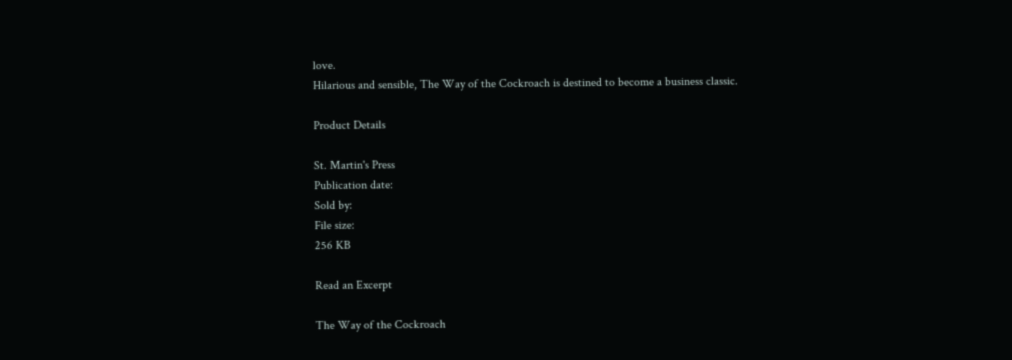love.
Hilarious and sensible, The Way of the Cockroach is destined to become a business classic.

Product Details

St. Martin's Press
Publication date:
Sold by:
File size:
256 KB

Read an Excerpt

The Way of the Cockroach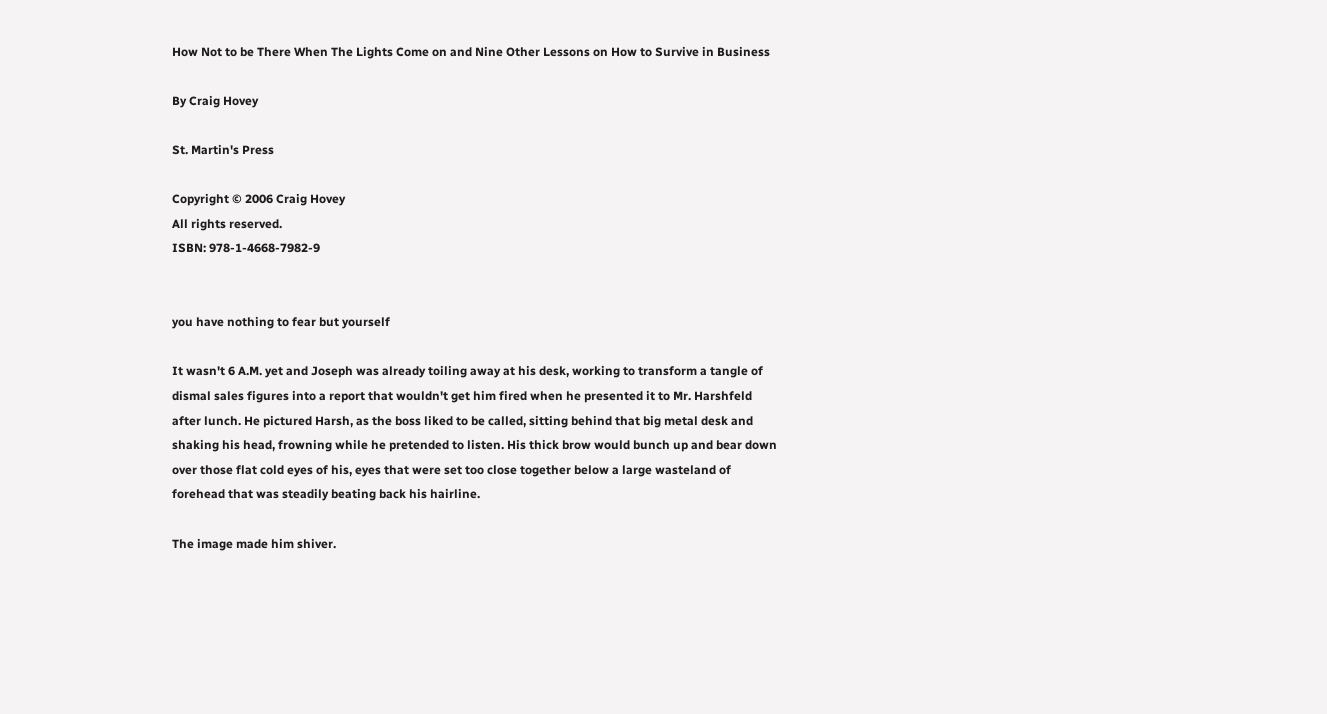How Not to be There When The Lights Come on and Nine Other Lessons on How to Survive in Business

By Craig Hovey

St. Martin's Press

Copyright © 2006 Craig Hovey
All rights reserved.
ISBN: 978-1-4668-7982-9


you have nothing to fear but yourself

It wasn't 6 A.M. yet and Joseph was already toiling away at his desk, working to transform a tangle of dismal sales figures into a report that wouldn't get him fired when he presented it to Mr. Harshfeld after lunch. He pictured Harsh, as the boss liked to be called, sitting behind that big metal desk and shaking his head, frowning while he pretended to listen. His thick brow would bunch up and bear down over those flat cold eyes of his, eyes that were set too close together below a large wasteland of forehead that was steadily beating back his hairline.

The image made him shiver.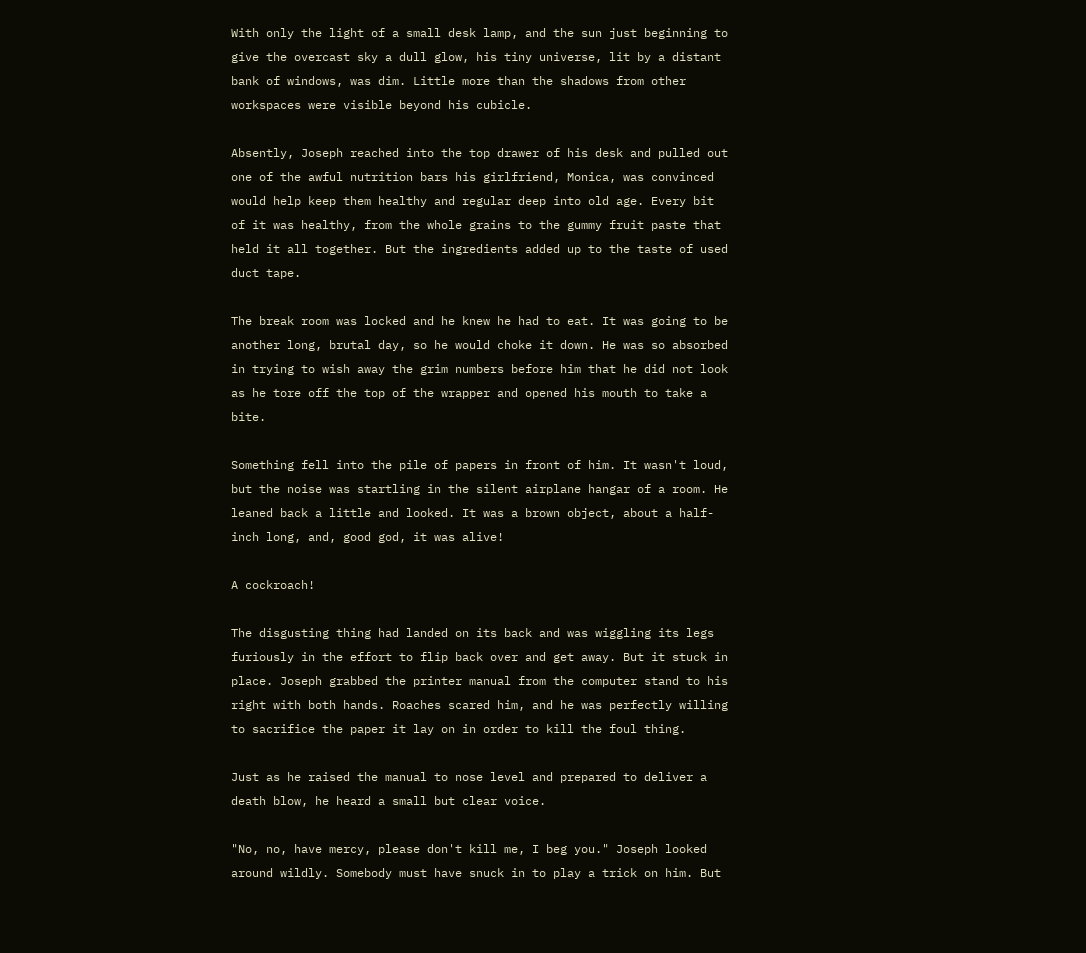With only the light of a small desk lamp, and the sun just beginning to give the overcast sky a dull glow, his tiny universe, lit by a distant bank of windows, was dim. Little more than the shadows from other workspaces were visible beyond his cubicle.

Absently, Joseph reached into the top drawer of his desk and pulled out one of the awful nutrition bars his girlfriend, Monica, was convinced would help keep them healthy and regular deep into old age. Every bit of it was healthy, from the whole grains to the gummy fruit paste that held it all together. But the ingredients added up to the taste of used duct tape.

The break room was locked and he knew he had to eat. It was going to be another long, brutal day, so he would choke it down. He was so absorbed in trying to wish away the grim numbers before him that he did not look as he tore off the top of the wrapper and opened his mouth to take a bite.

Something fell into the pile of papers in front of him. It wasn't loud, but the noise was startling in the silent airplane hangar of a room. He leaned back a little and looked. It was a brown object, about a half-inch long, and, good god, it was alive!

A cockroach!

The disgusting thing had landed on its back and was wiggling its legs furiously in the effort to flip back over and get away. But it stuck in place. Joseph grabbed the printer manual from the computer stand to his right with both hands. Roaches scared him, and he was perfectly willing to sacrifice the paper it lay on in order to kill the foul thing.

Just as he raised the manual to nose level and prepared to deliver a death blow, he heard a small but clear voice.

"No, no, have mercy, please don't kill me, I beg you." Joseph looked around wildly. Somebody must have snuck in to play a trick on him. But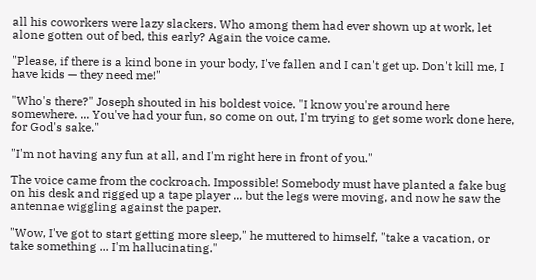all his coworkers were lazy slackers. Who among them had ever shown up at work, let alone gotten out of bed, this early? Again the voice came.

"Please, if there is a kind bone in your body, I've fallen and I can't get up. Don't kill me, I have kids — they need me!"

"Who's there?" Joseph shouted in his boldest voice. "I know you're around here somewhere. ... You've had your fun, so come on out, I'm trying to get some work done here, for God's sake."

"I'm not having any fun at all, and I'm right here in front of you."

The voice came from the cockroach. Impossible! Somebody must have planted a fake bug on his desk and rigged up a tape player ... but the legs were moving, and now he saw the antennae wiggling against the paper.

"Wow, I've got to start getting more sleep," he muttered to himself, "take a vacation, or take something ... I'm hallucinating."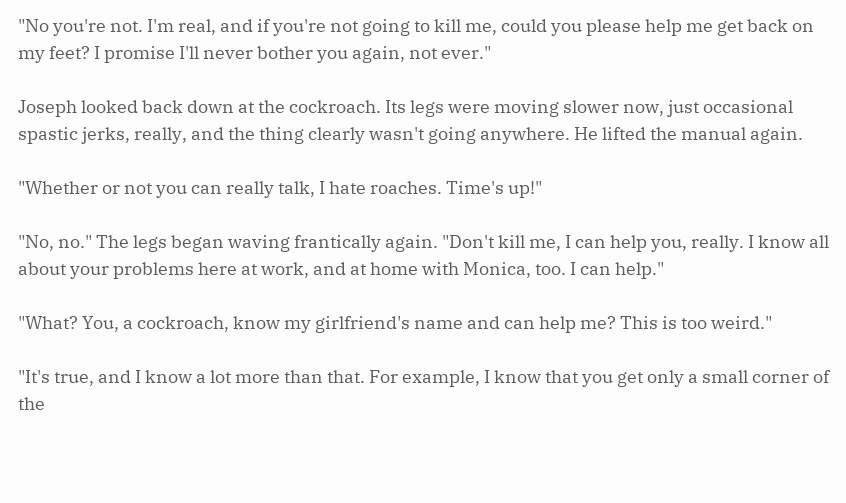"No you're not. I'm real, and if you're not going to kill me, could you please help me get back on my feet? I promise I'll never bother you again, not ever."

Joseph looked back down at the cockroach. Its legs were moving slower now, just occasional spastic jerks, really, and the thing clearly wasn't going anywhere. He lifted the manual again.

"Whether or not you can really talk, I hate roaches. Time's up!"

"No, no." The legs began waving frantically again. "Don't kill me, I can help you, really. I know all about your problems here at work, and at home with Monica, too. I can help."

"What? You, a cockroach, know my girlfriend's name and can help me? This is too weird."

"It's true, and I know a lot more than that. For example, I know that you get only a small corner of the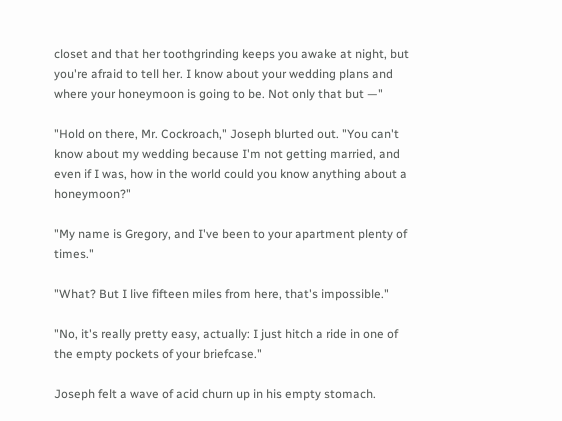closet and that her toothgrinding keeps you awake at night, but you're afraid to tell her. I know about your wedding plans and where your honeymoon is going to be. Not only that but —"

"Hold on there, Mr. Cockroach," Joseph blurted out. "You can't know about my wedding because I'm not getting married, and even if I was, how in the world could you know anything about a honeymoon?"

"My name is Gregory, and I've been to your apartment plenty of times."

"What? But I live fifteen miles from here, that's impossible."

"No, it's really pretty easy, actually: I just hitch a ride in one of the empty pockets of your briefcase."

Joseph felt a wave of acid churn up in his empty stomach.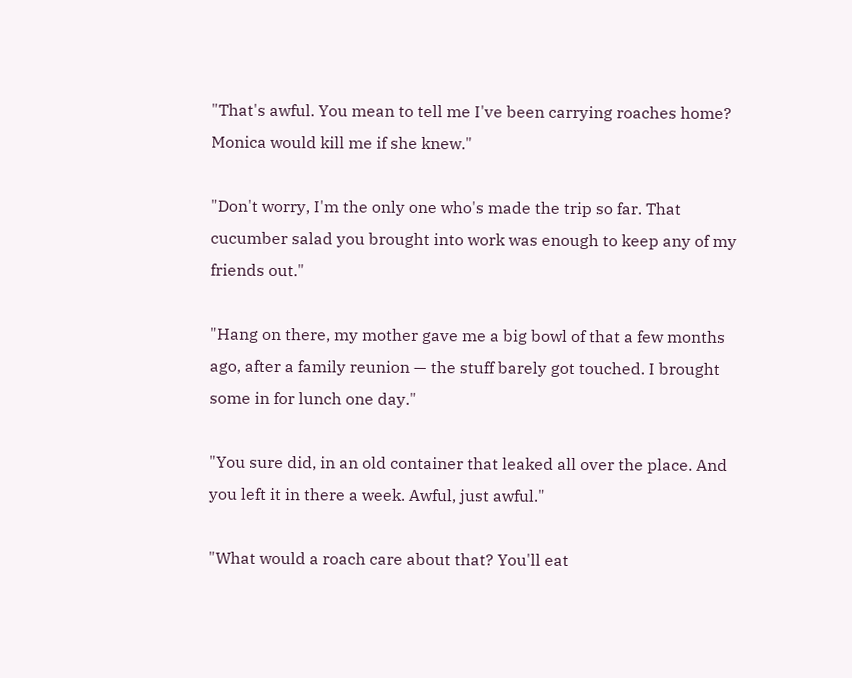"That's awful. You mean to tell me I've been carrying roaches home? Monica would kill me if she knew."

"Don't worry, I'm the only one who's made the trip so far. That cucumber salad you brought into work was enough to keep any of my friends out."

"Hang on there, my mother gave me a big bowl of that a few months ago, after a family reunion — the stuff barely got touched. I brought some in for lunch one day."

"You sure did, in an old container that leaked all over the place. And you left it in there a week. Awful, just awful."

"What would a roach care about that? You'll eat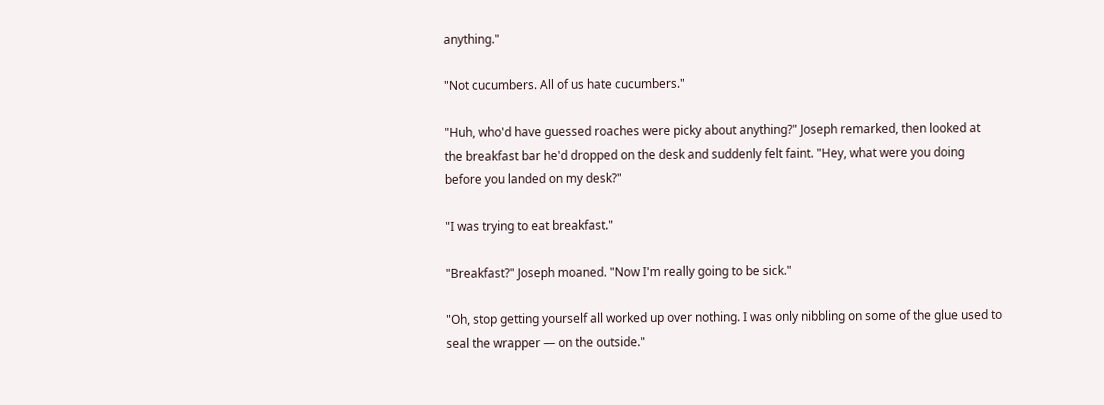anything."

"Not cucumbers. All of us hate cucumbers."

"Huh, who'd have guessed roaches were picky about anything?" Joseph remarked, then looked at the breakfast bar he'd dropped on the desk and suddenly felt faint. "Hey, what were you doing before you landed on my desk?"

"I was trying to eat breakfast."

"Breakfast?" Joseph moaned. "Now I'm really going to be sick."

"Oh, stop getting yourself all worked up over nothing. I was only nibbling on some of the glue used to seal the wrapper — on the outside."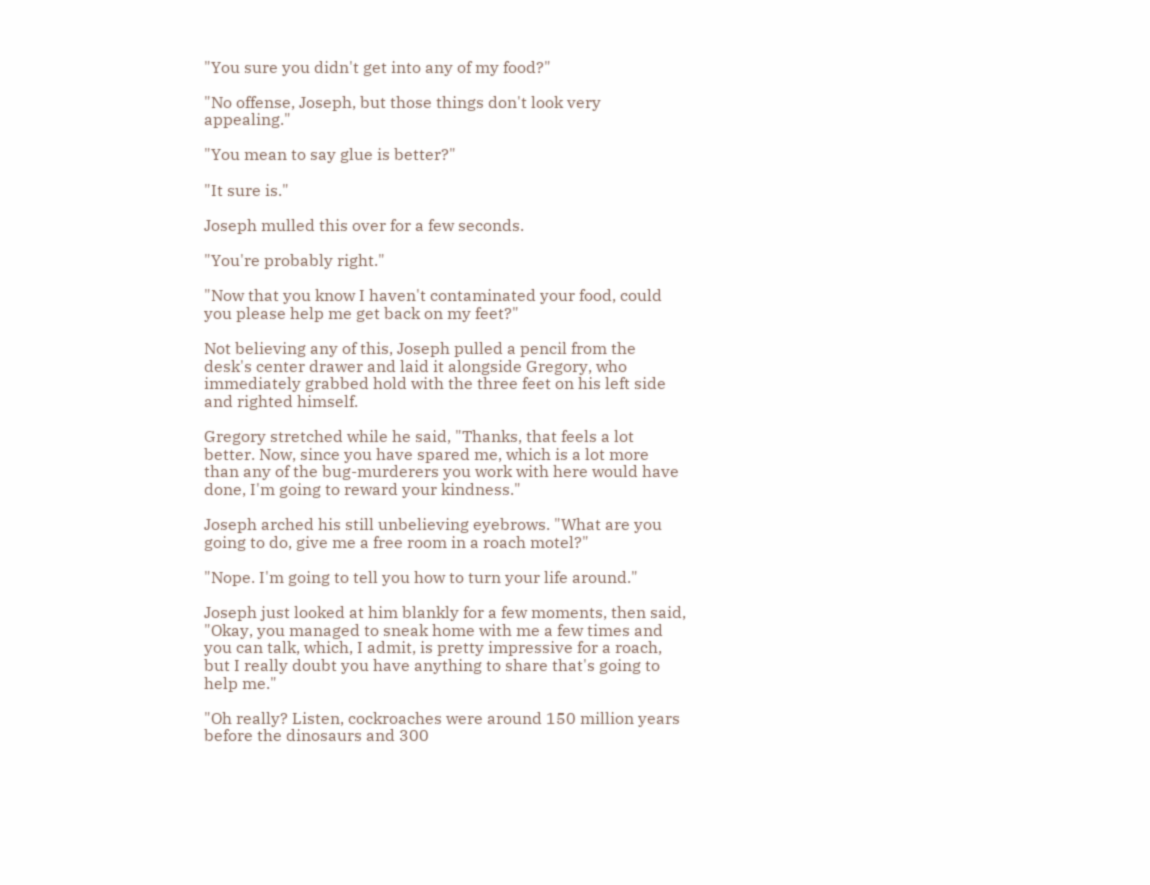"You sure you didn't get into any of my food?"

"No offense, Joseph, but those things don't look very appealing."

"You mean to say glue is better?"

"It sure is."

Joseph mulled this over for a few seconds.

"You're probably right."

"Now that you know I haven't contaminated your food, could you please help me get back on my feet?"

Not believing any of this, Joseph pulled a pencil from the desk's center drawer and laid it alongside Gregory, who immediately grabbed hold with the three feet on his left side and righted himself.

Gregory stretched while he said, "Thanks, that feels a lot better. Now, since you have spared me, which is a lot more than any of the bug-murderers you work with here would have done, I'm going to reward your kindness."

Joseph arched his still unbelieving eyebrows. "What are you going to do, give me a free room in a roach motel?"

"Nope. I'm going to tell you how to turn your life around."

Joseph just looked at him blankly for a few moments, then said, "Okay, you managed to sneak home with me a few times and you can talk, which, I admit, is pretty impressive for a roach, but I really doubt you have anything to share that's going to help me."

"Oh really? Listen, cockroaches were around 150 million years before the dinosaurs and 300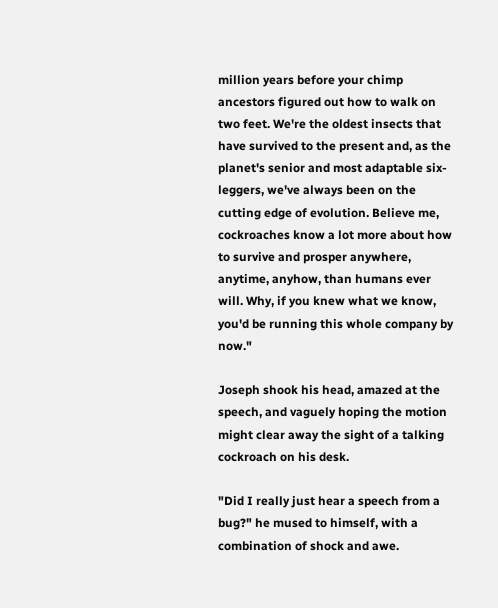million years before your chimp ancestors figured out how to walk on two feet. We're the oldest insects that have survived to the present and, as the planet's senior and most adaptable six-leggers, we've always been on the cutting edge of evolution. Believe me, cockroaches know a lot more about how to survive and prosper anywhere, anytime, anyhow, than humans ever will. Why, if you knew what we know, you'd be running this whole company by now."

Joseph shook his head, amazed at the speech, and vaguely hoping the motion might clear away the sight of a talking cockroach on his desk.

"Did I really just hear a speech from a bug?" he mused to himself, with a combination of shock and awe.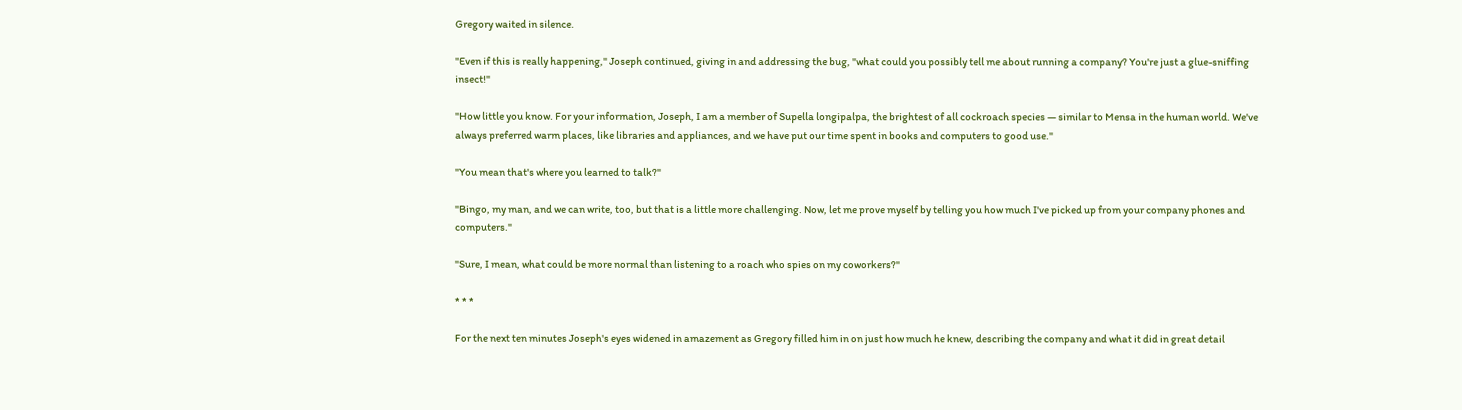Gregory waited in silence.

"Even if this is really happening," Joseph continued, giving in and addressing the bug, "what could you possibly tell me about running a company? You're just a glue-sniffing insect!"

"How little you know. For your information, Joseph, I am a member of Supella longipalpa, the brightest of all cockroach species — similar to Mensa in the human world. We've always preferred warm places, like libraries and appliances, and we have put our time spent in books and computers to good use."

"You mean that's where you learned to talk?"

"Bingo, my man, and we can write, too, but that is a little more challenging. Now, let me prove myself by telling you how much I've picked up from your company phones and computers."

"Sure, I mean, what could be more normal than listening to a roach who spies on my coworkers?"

* * *

For the next ten minutes Joseph's eyes widened in amazement as Gregory filled him in on just how much he knew, describing the company and what it did in great detail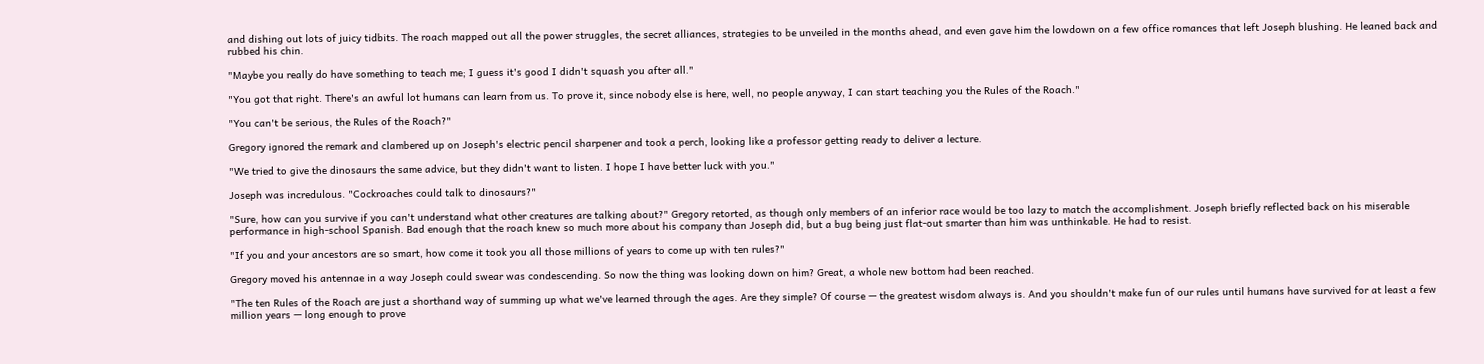and dishing out lots of juicy tidbits. The roach mapped out all the power struggles, the secret alliances, strategies to be unveiled in the months ahead, and even gave him the lowdown on a few office romances that left Joseph blushing. He leaned back and rubbed his chin.

"Maybe you really do have something to teach me; I guess it's good I didn't squash you after all."

"You got that right. There's an awful lot humans can learn from us. To prove it, since nobody else is here, well, no people anyway, I can start teaching you the Rules of the Roach."

"You can't be serious, the Rules of the Roach?"

Gregory ignored the remark and clambered up on Joseph's electric pencil sharpener and took a perch, looking like a professor getting ready to deliver a lecture.

"We tried to give the dinosaurs the same advice, but they didn't want to listen. I hope I have better luck with you."

Joseph was incredulous. "Cockroaches could talk to dinosaurs?"

"Sure, how can you survive if you can't understand what other creatures are talking about?" Gregory retorted, as though only members of an inferior race would be too lazy to match the accomplishment. Joseph briefly reflected back on his miserable performance in high-school Spanish. Bad enough that the roach knew so much more about his company than Joseph did, but a bug being just flat-out smarter than him was unthinkable. He had to resist.

"If you and your ancestors are so smart, how come it took you all those millions of years to come up with ten rules?"

Gregory moved his antennae in a way Joseph could swear was condescending. So now the thing was looking down on him? Great, a whole new bottom had been reached.

"The ten Rules of the Roach are just a shorthand way of summing up what we've learned through the ages. Are they simple? Of course — the greatest wisdom always is. And you shouldn't make fun of our rules until humans have survived for at least a few million years — long enough to prove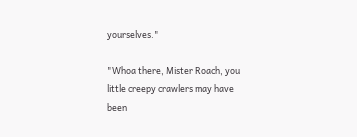yourselves."

"Whoa there, Mister Roach, you little creepy crawlers may have been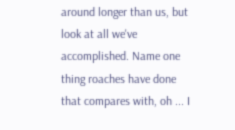around longer than us, but look at all we've accomplished. Name one thing roaches have done that compares with, oh ... I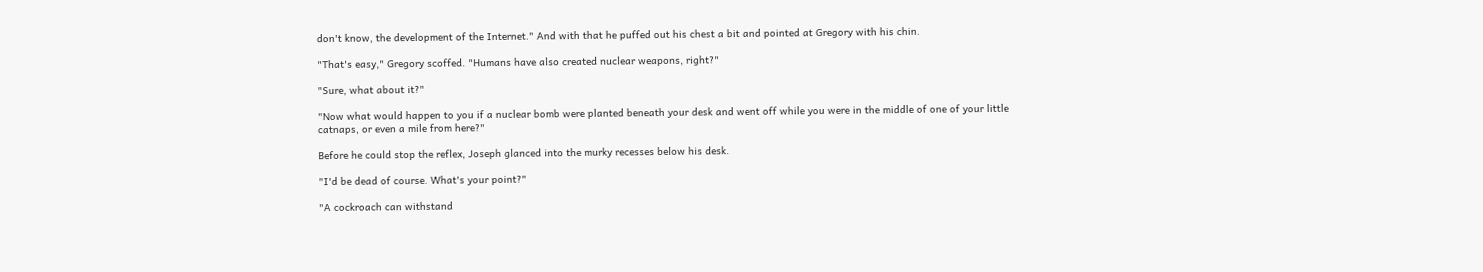don't know, the development of the Internet." And with that he puffed out his chest a bit and pointed at Gregory with his chin.

"That's easy," Gregory scoffed. "Humans have also created nuclear weapons, right?"

"Sure, what about it?"

"Now what would happen to you if a nuclear bomb were planted beneath your desk and went off while you were in the middle of one of your little catnaps, or even a mile from here?"

Before he could stop the reflex, Joseph glanced into the murky recesses below his desk.

"I'd be dead of course. What's your point?"

"A cockroach can withstand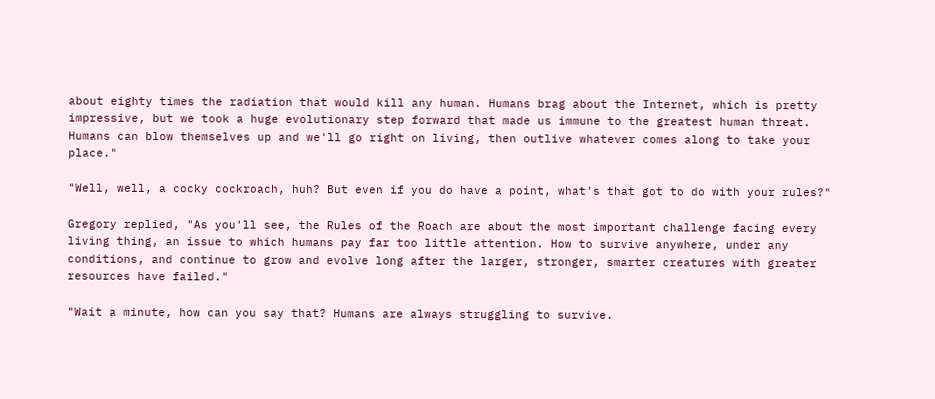about eighty times the radiation that would kill any human. Humans brag about the Internet, which is pretty impressive, but we took a huge evolutionary step forward that made us immune to the greatest human threat. Humans can blow themselves up and we'll go right on living, then outlive whatever comes along to take your place."

"Well, well, a cocky cockroach, huh? But even if you do have a point, what's that got to do with your rules?"

Gregory replied, "As you'll see, the Rules of the Roach are about the most important challenge facing every living thing, an issue to which humans pay far too little attention. How to survive anywhere, under any conditions, and continue to grow and evolve long after the larger, stronger, smarter creatures with greater resources have failed."

"Wait a minute, how can you say that? Humans are always struggling to survive.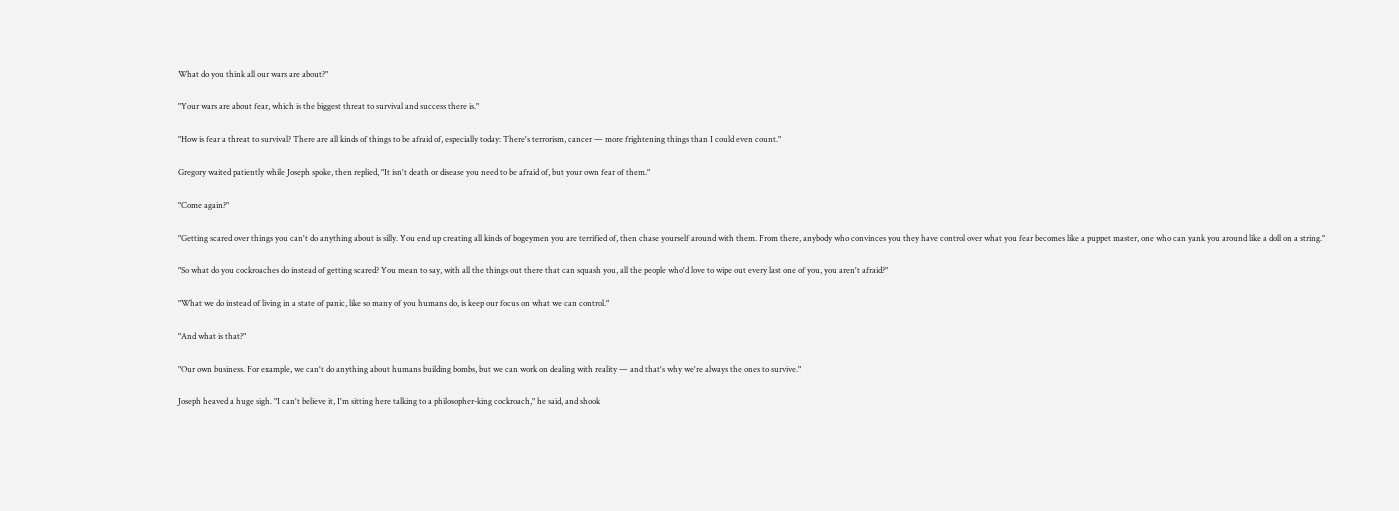What do you think all our wars are about?"

"Your wars are about fear, which is the biggest threat to survival and success there is."

"How is fear a threat to survival? There are all kinds of things to be afraid of, especially today: There's terrorism, cancer — more frightening things than I could even count."

Gregory waited patiently while Joseph spoke, then replied, "It isn't death or disease you need to be afraid of, but your own fear of them."

"Come again?"

"Getting scared over things you can't do anything about is silly. You end up creating all kinds of bogeymen you are terrified of, then chase yourself around with them. From there, anybody who convinces you they have control over what you fear becomes like a puppet master, one who can yank you around like a doll on a string."

"So what do you cockroaches do instead of getting scared? You mean to say, with all the things out there that can squash you, all the people who'd love to wipe out every last one of you, you aren't afraid?"

"What we do instead of living in a state of panic, like so many of you humans do, is keep our focus on what we can control."

"And what is that?"

"Our own business. For example, we can't do anything about humans building bombs, but we can work on dealing with reality — and that's why we're always the ones to survive."

Joseph heaved a huge sigh. "I can't believe it, I'm sitting here talking to a philosopher-king cockroach," he said, and shook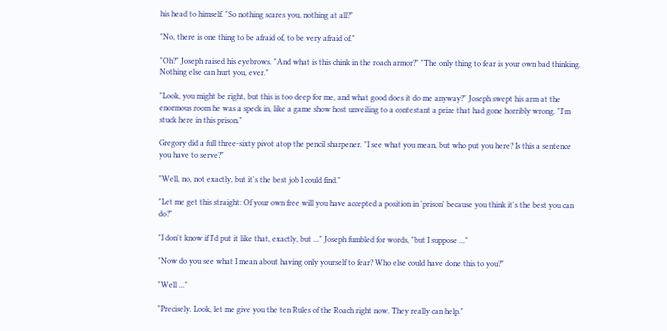his head to himself. "So nothing scares you, nothing at all?"

"No, there is one thing to be afraid of, to be very afraid of."

"Oh?" Joseph raised his eyebrows. "And what is this chink in the roach armor?" "The only thing to fear is your own bad thinking. Nothing else can hurt you, ever."

"Look, you might be right, but this is too deep for me, and what good does it do me anyway?" Joseph swept his arm at the enormous room he was a speck in, like a game show host unveiling to a contestant a prize that had gone horribly wrong. "I'm stuck here in this prison."

Gregory did a full three-sixty pivot atop the pencil sharpener. "I see what you mean, but who put you here? Is this a sentence you have to serve?"

"Well, no, not exactly, but it's the best job I could find."

"Let me get this straight: Of your own free will you have accepted a position in 'prison' because you think it's the best you can do?"

"I don't know if I'd put it like that, exactly, but ..." Joseph fumbled for words, "but I suppose ..."

"Now do you see what I mean about having only yourself to fear? Who else could have done this to you?"

"Well ..."

"Precisely. Look, let me give you the ten Rules of the Roach right now. They really can help."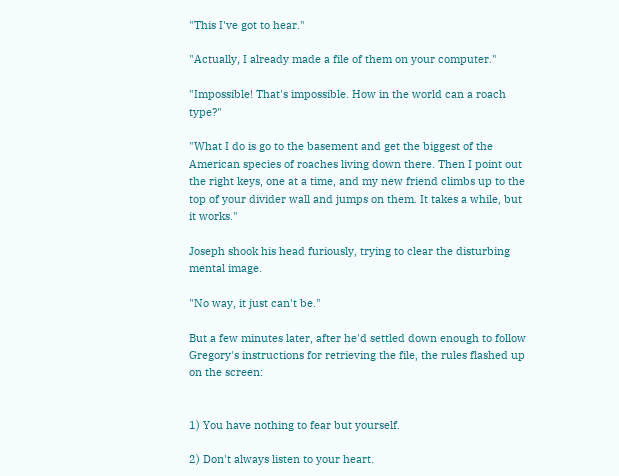"This I've got to hear."

"Actually, I already made a file of them on your computer."

"Impossible! That's impossible. How in the world can a roach type?"

"What I do is go to the basement and get the biggest of the American species of roaches living down there. Then I point out the right keys, one at a time, and my new friend climbs up to the top of your divider wall and jumps on them. It takes a while, but it works."

Joseph shook his head furiously, trying to clear the disturbing mental image.

"No way, it just can't be."

But a few minutes later, after he'd settled down enough to follow Gregory's instructions for retrieving the file, the rules flashed up on the screen:


1) You have nothing to fear but yourself.

2) Don't always listen to your heart.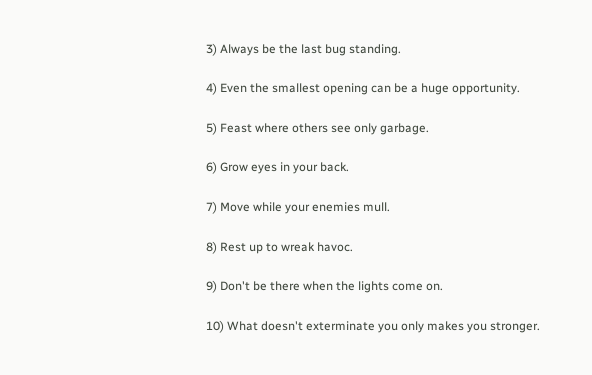3) Always be the last bug standing.

4) Even the smallest opening can be a huge opportunity.

5) Feast where others see only garbage.

6) Grow eyes in your back.

7) Move while your enemies mull.

8) Rest up to wreak havoc.

9) Don't be there when the lights come on.

10) What doesn't exterminate you only makes you stronger.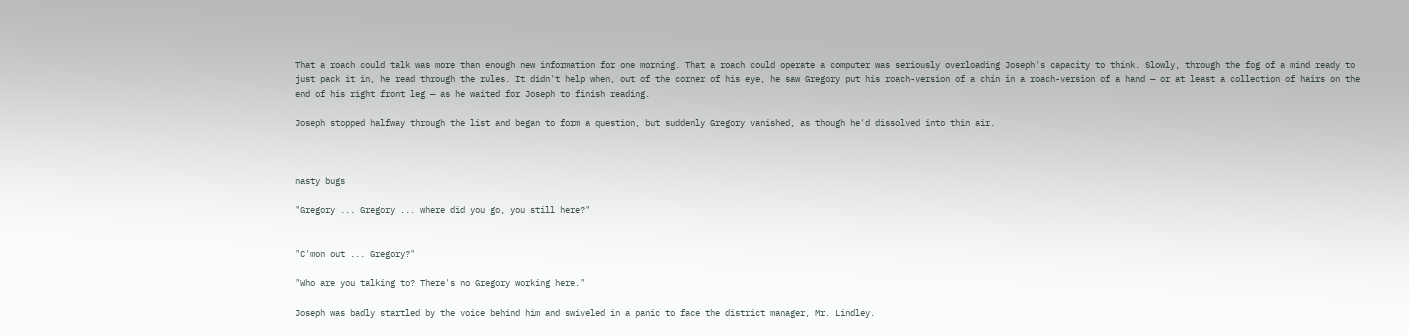That a roach could talk was more than enough new information for one morning. That a roach could operate a computer was seriously overloading Joseph's capacity to think. Slowly, through the fog of a mind ready to just pack it in, he read through the rules. It didn't help when, out of the corner of his eye, he saw Gregory put his roach-version of a chin in a roach-version of a hand — or at least a collection of hairs on the end of his right front leg — as he waited for Joseph to finish reading.

Joseph stopped halfway through the list and began to form a question, but suddenly Gregory vanished, as though he'd dissolved into thin air.



nasty bugs

"Gregory ... Gregory ... where did you go, you still here?"


"C'mon out ... Gregory?"

"Who are you talking to? There's no Gregory working here."

Joseph was badly startled by the voice behind him and swiveled in a panic to face the district manager, Mr. Lindley.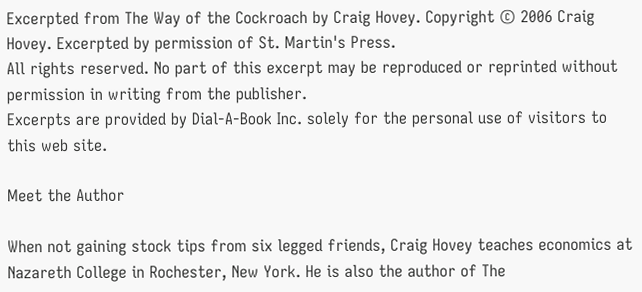Excerpted from The Way of the Cockroach by Craig Hovey. Copyright © 2006 Craig Hovey. Excerpted by permission of St. Martin's Press.
All rights reserved. No part of this excerpt may be reproduced or reprinted without permission in writing from the publisher.
Excerpts are provided by Dial-A-Book Inc. solely for the personal use of visitors to this web site.

Meet the Author

When not gaining stock tips from six legged friends, Craig Hovey teaches economics at Nazareth College in Rochester, New York. He is also the author of The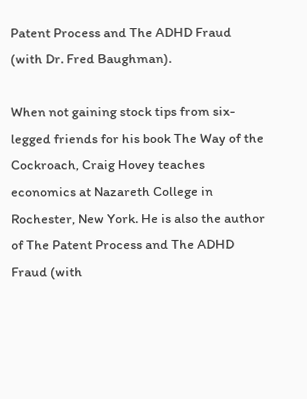Patent Process and The ADHD Fraud (with Dr. Fred Baughman).

When not gaining stock tips from six-legged friends for his book The Way of the Cockroach, Craig Hovey teaches economics at Nazareth College in Rochester, New York. He is also the author of The Patent Process and The ADHD Fraud (with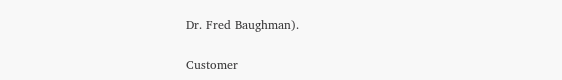Dr. Fred Baughman).

Customer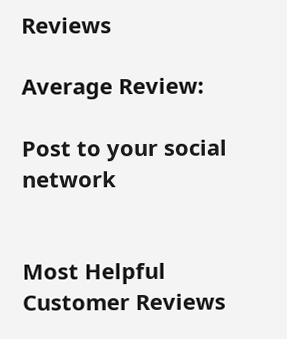Reviews

Average Review:

Post to your social network


Most Helpful Customer Reviews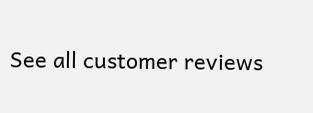See all customer reviews